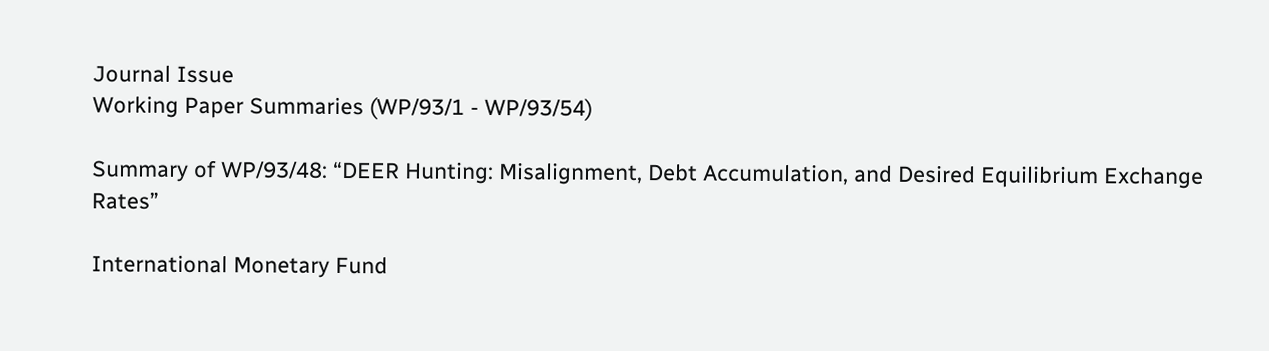Journal Issue
Working Paper Summaries (WP/93/1 - WP/93/54)

Summary of WP/93/48: “DEER Hunting: Misalignment, Debt Accumulation, and Desired Equilibrium Exchange Rates”

International Monetary Fund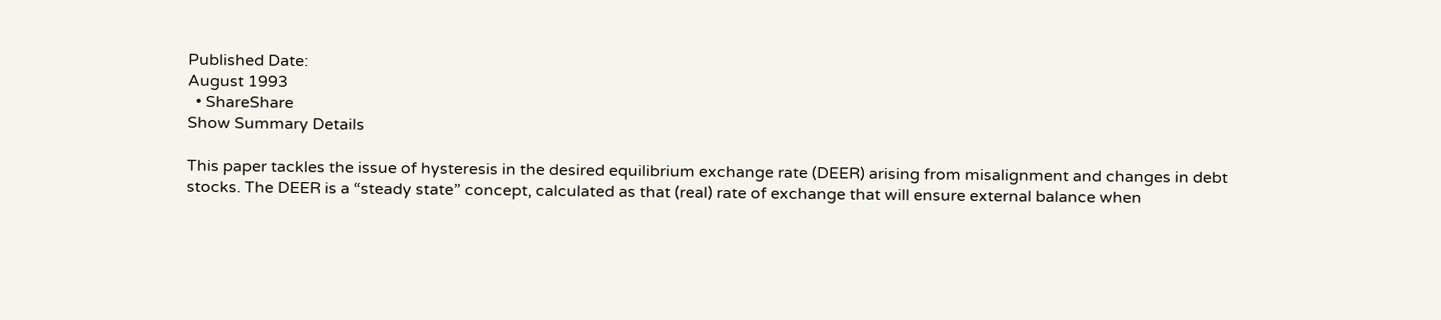Published Date:
August 1993
  • ShareShare
Show Summary Details

This paper tackles the issue of hysteresis in the desired equilibrium exchange rate (DEER) arising from misalignment and changes in debt stocks. The DEER is a “steady state” concept, calculated as that (real) rate of exchange that will ensure external balance when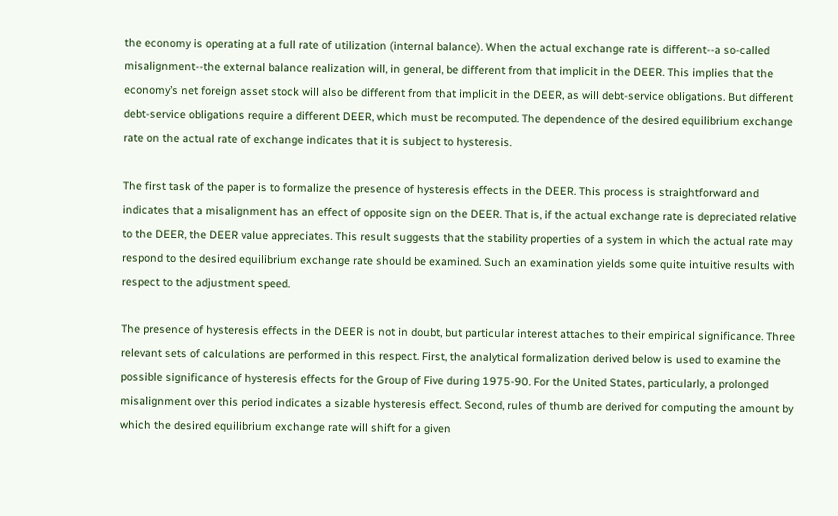the economy is operating at a full rate of utilization (internal balance). When the actual exchange rate is different--a so-called misalignment--the external balance realization will, in general, be different from that implicit in the DEER. This implies that the economy’s net foreign asset stock will also be different from that implicit in the DEER, as will debt-service obligations. But different debt-service obligations require a different DEER, which must be recomputed. The dependence of the desired equilibrium exchange rate on the actual rate of exchange indicates that it is subject to hysteresis.

The first task of the paper is to formalize the presence of hysteresis effects in the DEER. This process is straightforward and indicates that a misalignment has an effect of opposite sign on the DEER. That is, if the actual exchange rate is depreciated relative to the DEER, the DEER value appreciates. This result suggests that the stability properties of a system in which the actual rate may respond to the desired equilibrium exchange rate should be examined. Such an examination yields some quite intuitive results with respect to the adjustment speed.

The presence of hysteresis effects in the DEER is not in doubt, but particular interest attaches to their empirical significance. Three relevant sets of calculations are performed in this respect. First, the analytical formalization derived below is used to examine the possible significance of hysteresis effects for the Group of Five during 1975-90. For the United States, particularly, a prolonged misalignment over this period indicates a sizable hysteresis effect. Second, rules of thumb are derived for computing the amount by which the desired equilibrium exchange rate will shift for a given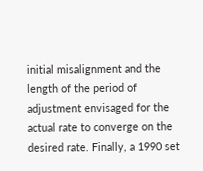initial misalignment and the length of the period of adjustment envisaged for the actual rate to converge on the desired rate. Finally, a 1990 set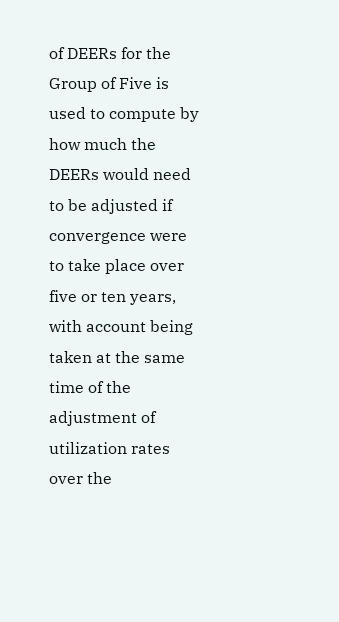of DEERs for the Group of Five is used to compute by how much the DEERs would need to be adjusted if convergence were to take place over five or ten years, with account being taken at the same time of the adjustment of utilization rates over the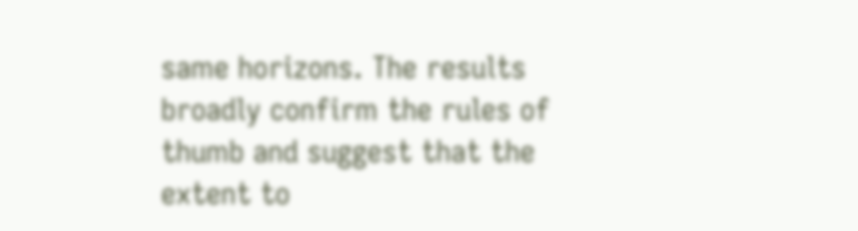same horizons. The results broadly confirm the rules of thumb and suggest that the extent to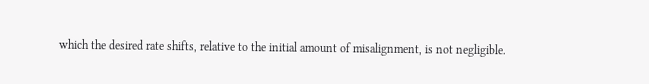which the desired rate shifts, relative to the initial amount of misalignment, is not negligible.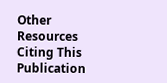Other Resources Citing This Publication